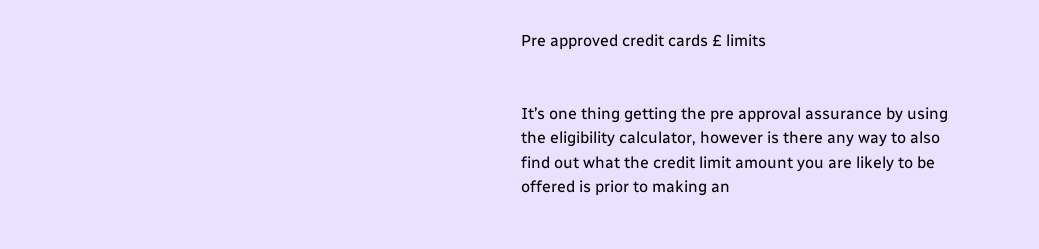Pre approved credit cards £ limits


It’s one thing getting the pre approval assurance by using the eligibility calculator, however is there any way to also find out what the credit limit amount you are likely to be offered is prior to making an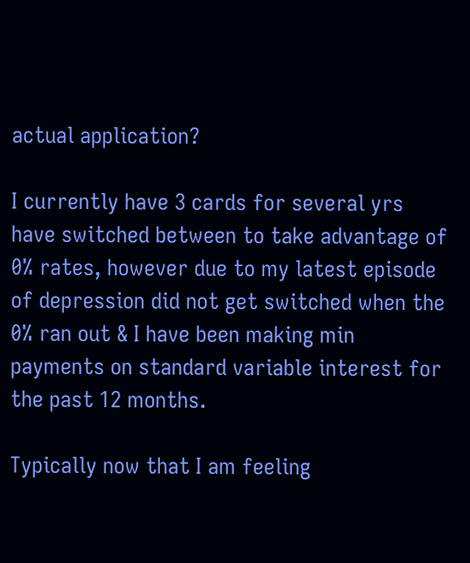actual application?

I currently have 3 cards for several yrs have switched between to take advantage of 0% rates, however due to my latest episode of depression did not get switched when the 0% ran out & I have been making min payments on standard variable interest for the past 12 months.

Typically now that I am feeling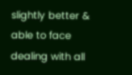slightly better & able to face dealing with all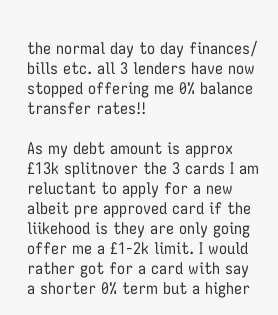the normal day to day finances/ bills etc. all 3 lenders have now stopped offering me 0% balance transfer rates!!

As my debt amount is approx £13k splitnover the 3 cards I am reluctant to apply for a new albeit pre approved card if the liikehood is they are only going offer me a £1-2k limit. I would rather got for a card with say a shorter 0% term but a higher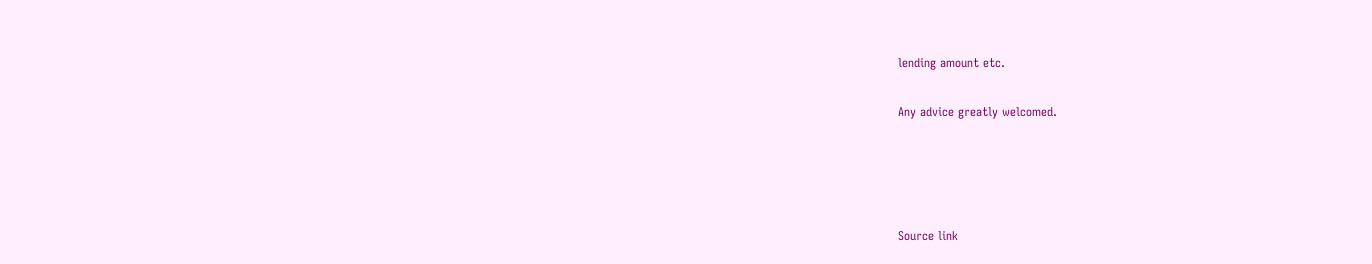lending amount etc.

Any advice greatly welcomed.




Source link